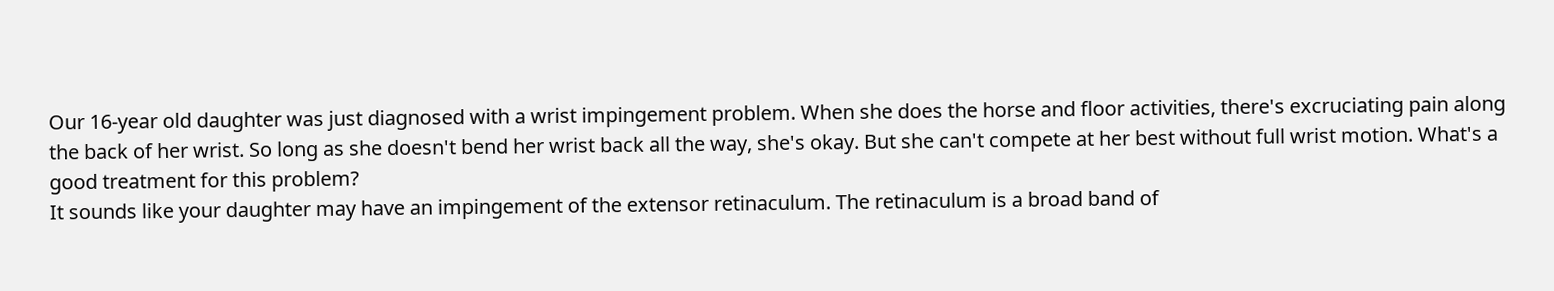Our 16-year old daughter was just diagnosed with a wrist impingement problem. When she does the horse and floor activities, there's excruciating pain along the back of her wrist. So long as she doesn't bend her wrist back all the way, she's okay. But she can't compete at her best without full wrist motion. What's a good treatment for this problem?
It sounds like your daughter may have an impingement of the extensor retinaculum. The retinaculum is a broad band of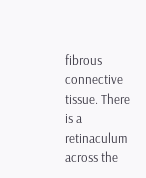fibrous connective tissue. There is a retinaculum across the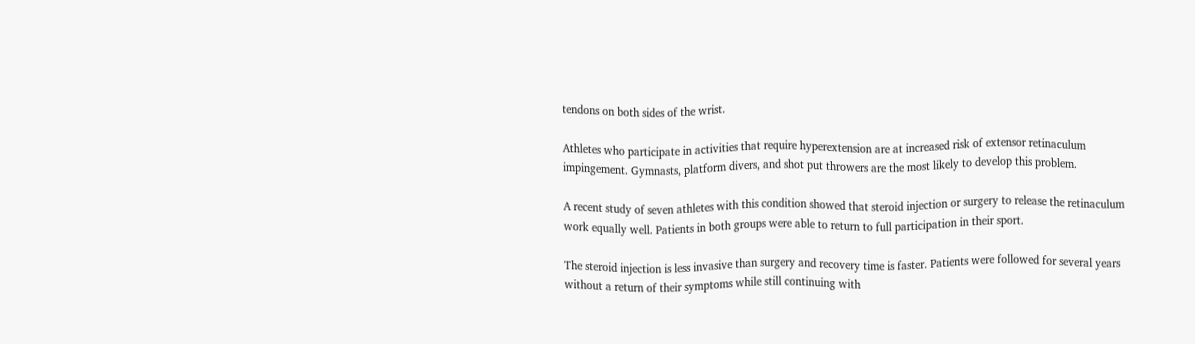tendons on both sides of the wrist.

Athletes who participate in activities that require hyperextension are at increased risk of extensor retinaculum impingement. Gymnasts, platform divers, and shot put throwers are the most likely to develop this problem.

A recent study of seven athletes with this condition showed that steroid injection or surgery to release the retinaculum work equally well. Patients in both groups were able to return to full participation in their sport.

The steroid injection is less invasive than surgery and recovery time is faster. Patients were followed for several years without a return of their symptoms while still continuing with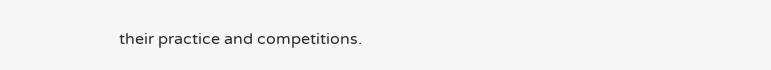their practice and competitions.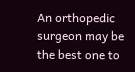An orthopedic surgeon may be the best one to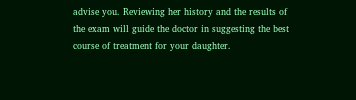advise you. Reviewing her history and the results of the exam will guide the doctor in suggesting the best course of treatment for your daughter.